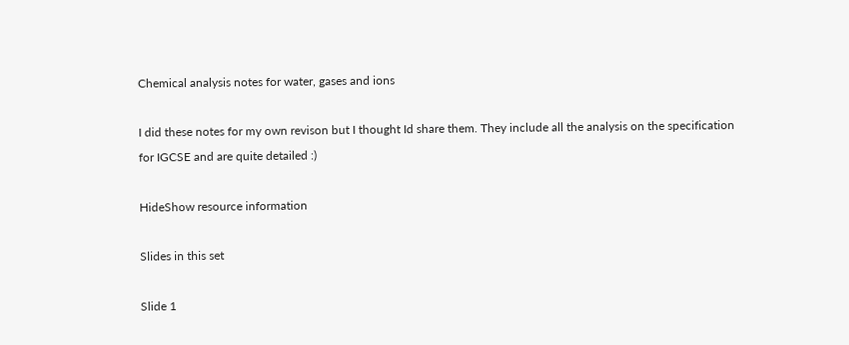Chemical analysis notes for water, gases and ions

I did these notes for my own revison but I thought Id share them. They include all the analysis on the specification for IGCSE and are quite detailed :)

HideShow resource information

Slides in this set

Slide 1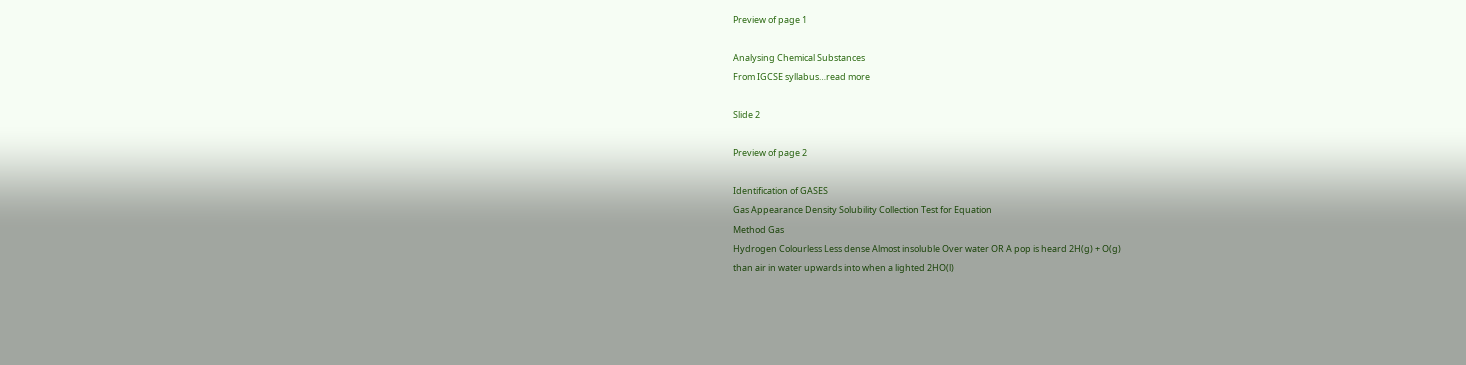Preview of page 1

Analysing Chemical Substances
From IGCSE syllabus…read more

Slide 2

Preview of page 2

Identification of GASES
Gas Appearance Density Solubility Collection Test for Equation
Method Gas
Hydrogen Colourless Less dense Almost insoluble Over water OR A pop is heard 2H(g) + O(g)
than air in water upwards into when a lighted 2HO(l)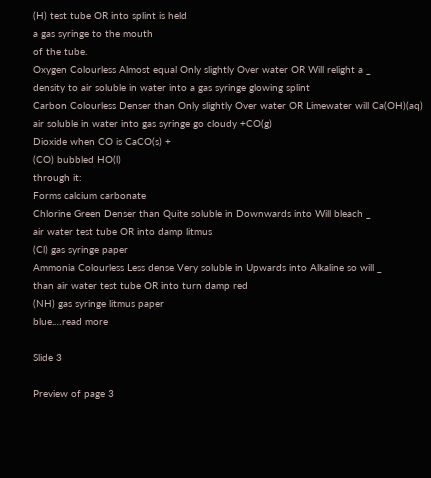(H) test tube OR into splint is held
a gas syringe to the mouth
of the tube.
Oxygen Colourless Almost equal Only slightly Over water OR Will relight a _
density to air soluble in water into a gas syringe glowing splint
Carbon Colourless Denser than Only slightly Over water OR Limewater will Ca(OH)(aq)
air soluble in water into gas syringe go cloudy +CO(g)
Dioxide when CO is CaCO(s) +
(CO) bubbled HO(l)
through it:
Forms calcium carbonate
Chlorine Green Denser than Quite soluble in Downwards into Will bleach _
air water test tube OR into damp litmus
(Cl) gas syringe paper
Ammonia Colourless Less dense Very soluble in Upwards into Alkaline so will _
than air water test tube OR into turn damp red
(NH) gas syringe litmus paper
blue.…read more

Slide 3

Preview of page 3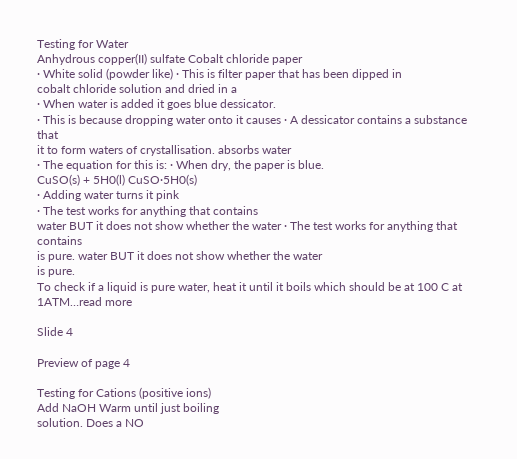Testing for Water
Anhydrous copper(II) sulfate Cobalt chloride paper
· White solid (powder like) · This is filter paper that has been dipped in
cobalt chloride solution and dried in a
· When water is added it goes blue dessicator.
· This is because dropping water onto it causes · A dessicator contains a substance that
it to form waters of crystallisation. absorbs water
· The equation for this is: · When dry, the paper is blue.
CuSO(s) + 5H0(l) CuSO·5H0(s)
· Adding water turns it pink
· The test works for anything that contains
water BUT it does not show whether the water · The test works for anything that contains
is pure. water BUT it does not show whether the water
is pure.
To check if a liquid is pure water, heat it until it boils which should be at 100 C at 1ATM…read more

Slide 4

Preview of page 4

Testing for Cations (positive ions)
Add NaOH Warm until just boiling
solution. Does a NO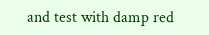and test with damp red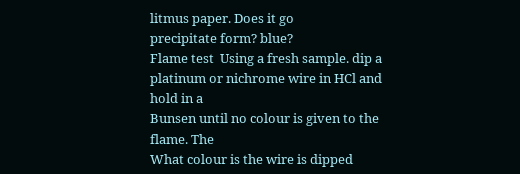litmus paper. Does it go
precipitate form? blue?
Flame test  Using a fresh sample. dip a
platinum or nichrome wire in HCl and hold in a
Bunsen until no colour is given to the flame. The
What colour is the wire is dipped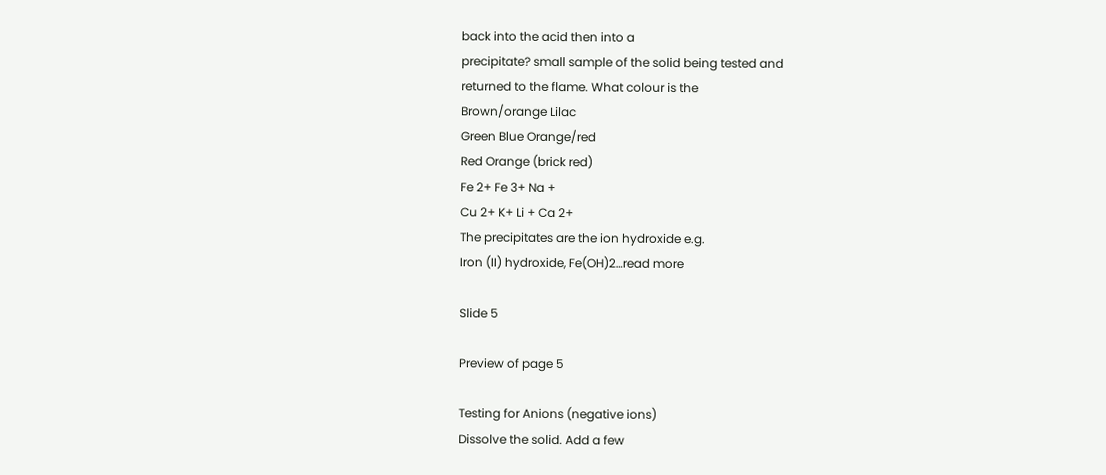back into the acid then into a
precipitate? small sample of the solid being tested and
returned to the flame. What colour is the
Brown/orange Lilac
Green Blue Orange/red
Red Orange (brick red)
Fe 2+ Fe 3+ Na +
Cu 2+ K+ Li + Ca 2+
The precipitates are the ion hydroxide e.g.
Iron (II) hydroxide, Fe(OH)2…read more

Slide 5

Preview of page 5

Testing for Anions (negative ions)
Dissolve the solid. Add a few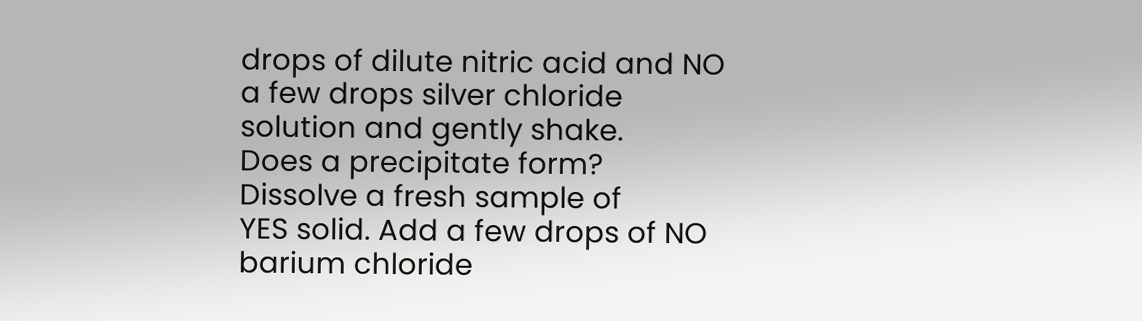drops of dilute nitric acid and NO
a few drops silver chloride
solution and gently shake.
Does a precipitate form?
Dissolve a fresh sample of
YES solid. Add a few drops of NO
barium chloride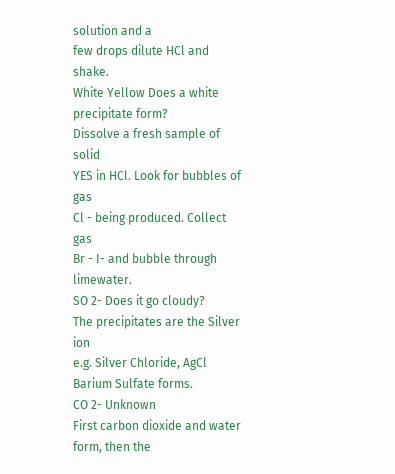solution and a
few drops dilute HCl and shake.
White Yellow Does a white precipitate form?
Dissolve a fresh sample of solid
YES in HCl. Look for bubbles of gas
Cl - being produced. Collect gas
Br - I- and bubble through limewater.
SO 2- Does it go cloudy?
The precipitates are the Silver ion
e.g. Silver Chloride, AgCl Barium Sulfate forms.
CO 2- Unknown
First carbon dioxide and water form, then the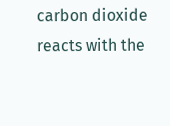carbon dioxide reacts with the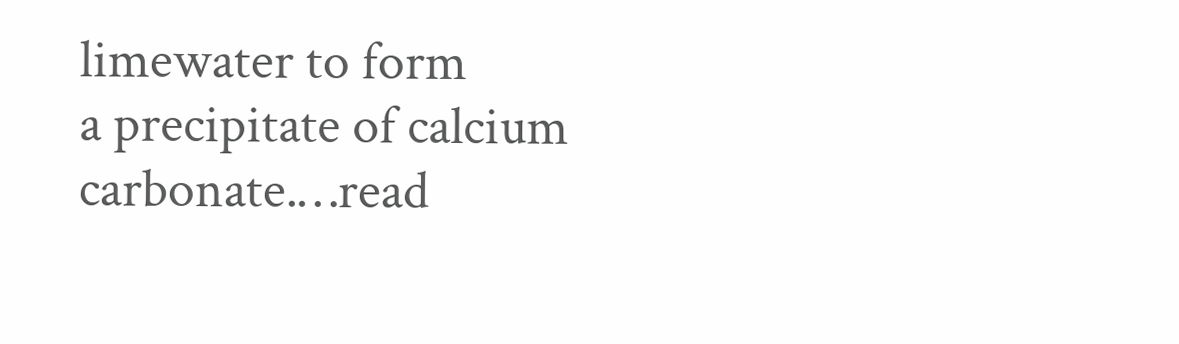limewater to form
a precipitate of calcium carbonate.…read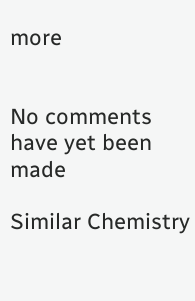more


No comments have yet been made

Similar Chemistry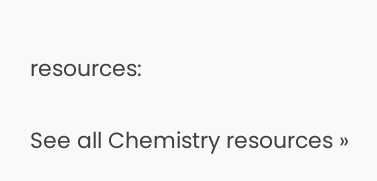resources:

See all Chemistry resources »